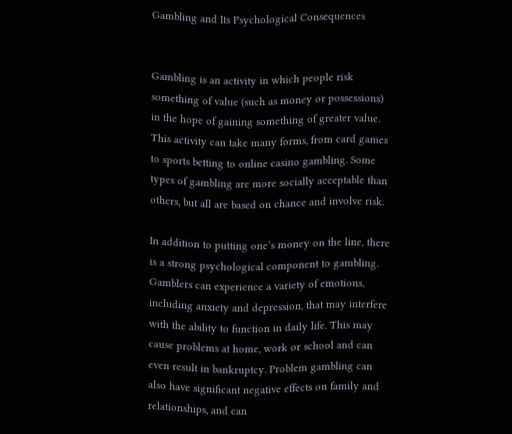Gambling and Its Psychological Consequences


Gambling is an activity in which people risk something of value (such as money or possessions) in the hope of gaining something of greater value. This activity can take many forms, from card games to sports betting to online casino gambling. Some types of gambling are more socially acceptable than others, but all are based on chance and involve risk.

In addition to putting one’s money on the line, there is a strong psychological component to gambling. Gamblers can experience a variety of emotions, including anxiety and depression, that may interfere with the ability to function in daily life. This may cause problems at home, work or school and can even result in bankruptcy. Problem gambling can also have significant negative effects on family and relationships, and can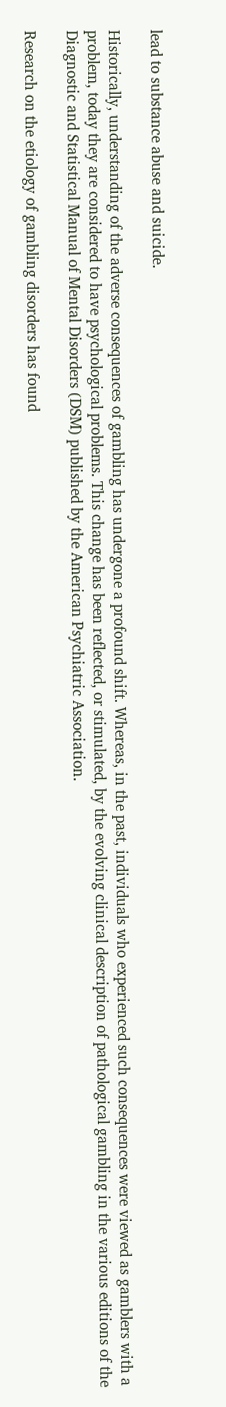lead to substance abuse and suicide.

Historically, understanding of the adverse consequences of gambling has undergone a profound shift. Whereas, in the past, individuals who experienced such consequences were viewed as gamblers with a problem, today they are considered to have psychological problems. This change has been reflected, or stimulated, by the evolving clinical description of pathological gambling in the various editions of the Diagnostic and Statistical Manual of Mental Disorders (DSM) published by the American Psychiatric Association.

Research on the etiology of gambling disorders has found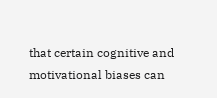that certain cognitive and motivational biases can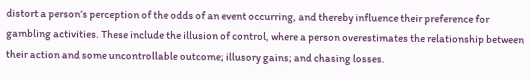distort a person’s perception of the odds of an event occurring, and thereby influence their preference for gambling activities. These include the illusion of control, where a person overestimates the relationship between their action and some uncontrollable outcome; illusory gains; and chasing losses.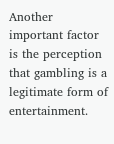Another important factor is the perception that gambling is a legitimate form of entertainment.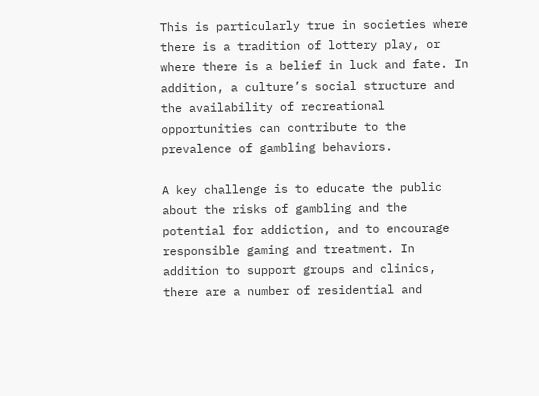This is particularly true in societies where there is a tradition of lottery play, or where there is a belief in luck and fate. In addition, a culture’s social structure and the availability of recreational opportunities can contribute to the prevalence of gambling behaviors.

A key challenge is to educate the public about the risks of gambling and the potential for addiction, and to encourage responsible gaming and treatment. In addition to support groups and clinics, there are a number of residential and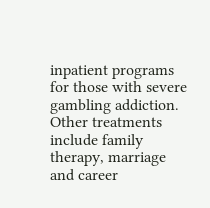inpatient programs for those with severe gambling addiction. Other treatments include family therapy, marriage and career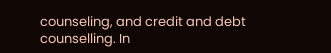counseling, and credit and debt counselling. In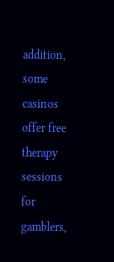addition, some casinos offer free therapy sessions for gamblers,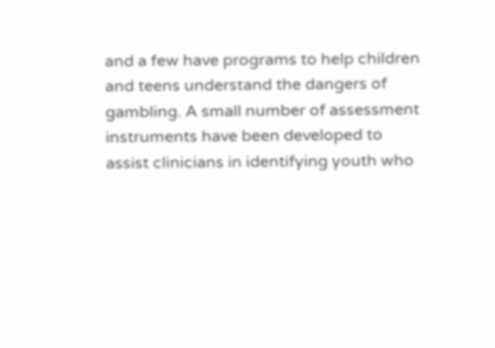and a few have programs to help children and teens understand the dangers of gambling. A small number of assessment instruments have been developed to assist clinicians in identifying youth who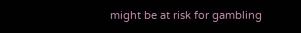might be at risk for gambling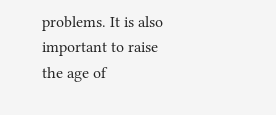problems. It is also important to raise the age of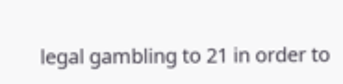legal gambling to 21 in order to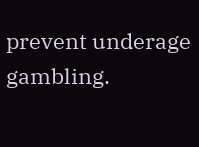prevent underage gambling.